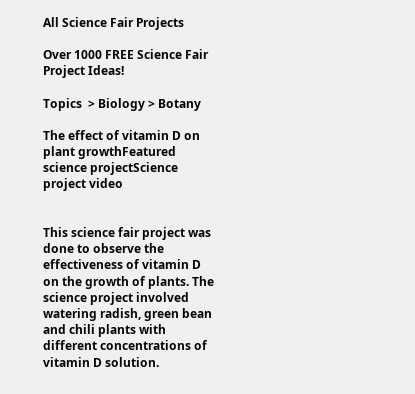All Science Fair Projects

Over 1000 FREE Science Fair Project Ideas!

Topics  > Biology > Botany

The effect of vitamin D on plant growthFeatured science projectScience project video


This science fair project was done to observe the effectiveness of vitamin D on the growth of plants. The science project involved watering radish, green bean and chili plants with different concentrations of vitamin D solution.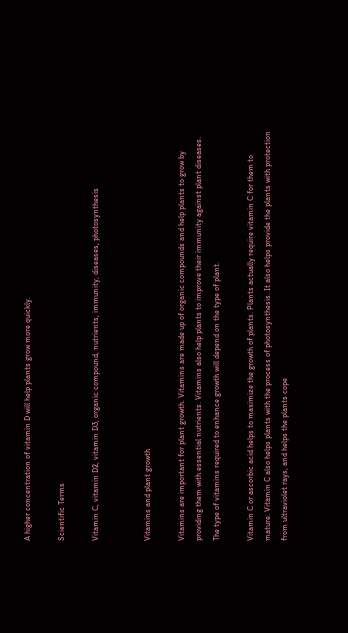A higher concentration of vitamin D will help plants grow more quickly.

Scientific Terms

Vitamin C, vitamin D2, vitamin D3, organic compound, nutrients, immunity, diseases, photosynthesis


Vitamins and plant growth

Vitamins are important for plant growth. Vitamins are made up of organic compounds and help plants to grow by providing them with essential nutrients. Vitamins also help plants to improve their immunity against plant diseases. The type of vitamins required to enhance growth will depend on the type of plant.

Vitamin C or ascorbic acid helps to maximize the growth of plants. Plants actually require vitamin C for them to mature. Vitamin C also helps plants with the process of photosynthesis. It also helps provide the plants with protection from ultraviolet rays, and helps the plants cope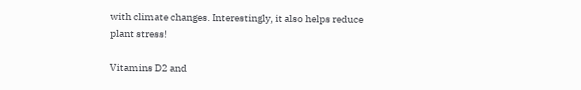with climate changes. Interestingly, it also helps reduce plant stress!

Vitamins D2 and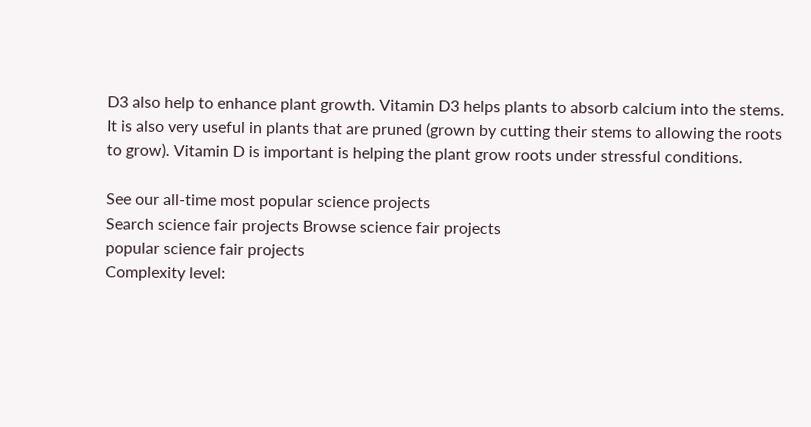D3 also help to enhance plant growth. Vitamin D3 helps plants to absorb calcium into the stems. It is also very useful in plants that are pruned (grown by cutting their stems to allowing the roots to grow). Vitamin D is important is helping the plant grow roots under stressful conditions.

See our all-time most popular science projects
Search science fair projects Browse science fair projects
popular science fair projects
Complexity level: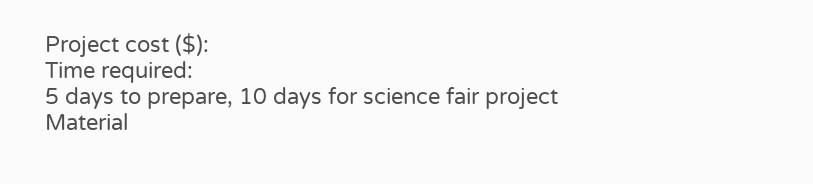Project cost ($):
Time required:
5 days to prepare, 10 days for science fair project
Material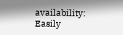availability:
Easily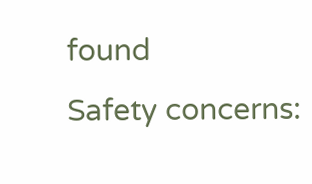found
Safety concerns: